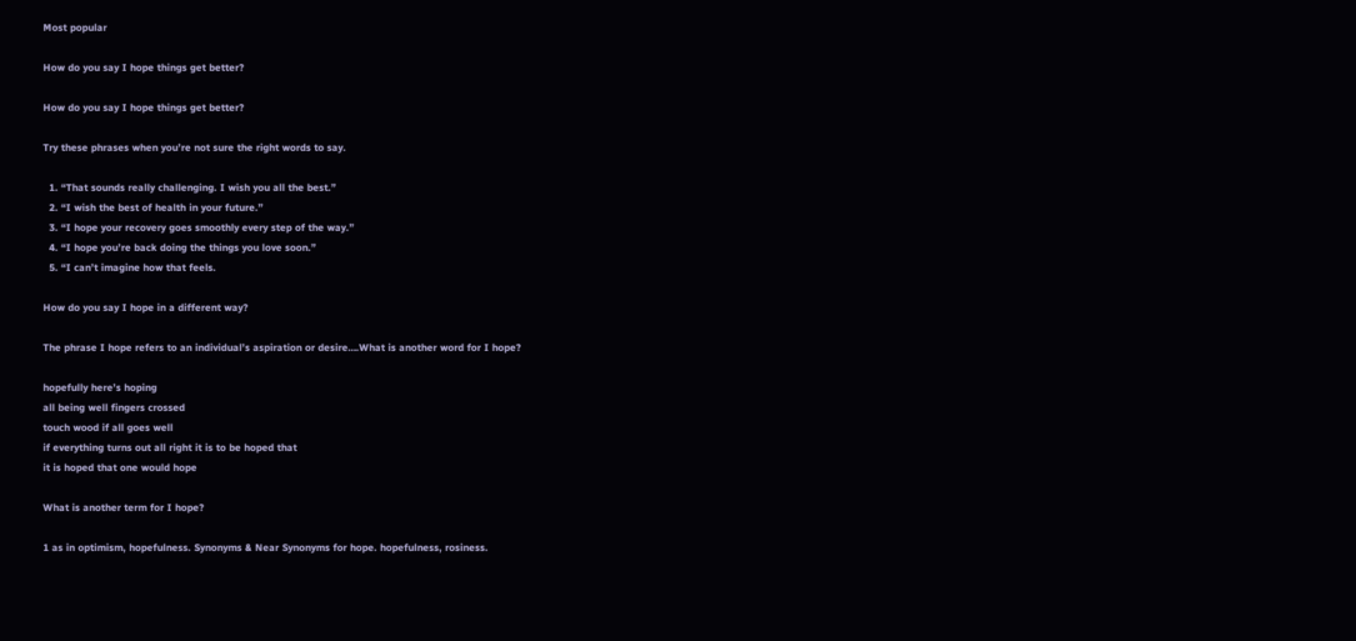Most popular

How do you say I hope things get better?

How do you say I hope things get better?

Try these phrases when you’re not sure the right words to say.

  1. “That sounds really challenging. I wish you all the best.”
  2. “I wish the best of health in your future.”
  3. “I hope your recovery goes smoothly every step of the way.”
  4. “I hope you’re back doing the things you love soon.”
  5. “I can’t imagine how that feels.

How do you say I hope in a different way?

The phrase I hope refers to an individual’s aspiration or desire….What is another word for I hope?

hopefully here’s hoping
all being well fingers crossed
touch wood if all goes well
if everything turns out all right it is to be hoped that
it is hoped that one would hope

What is another term for I hope?

1 as in optimism, hopefulness. Synonyms & Near Synonyms for hope. hopefulness, rosiness.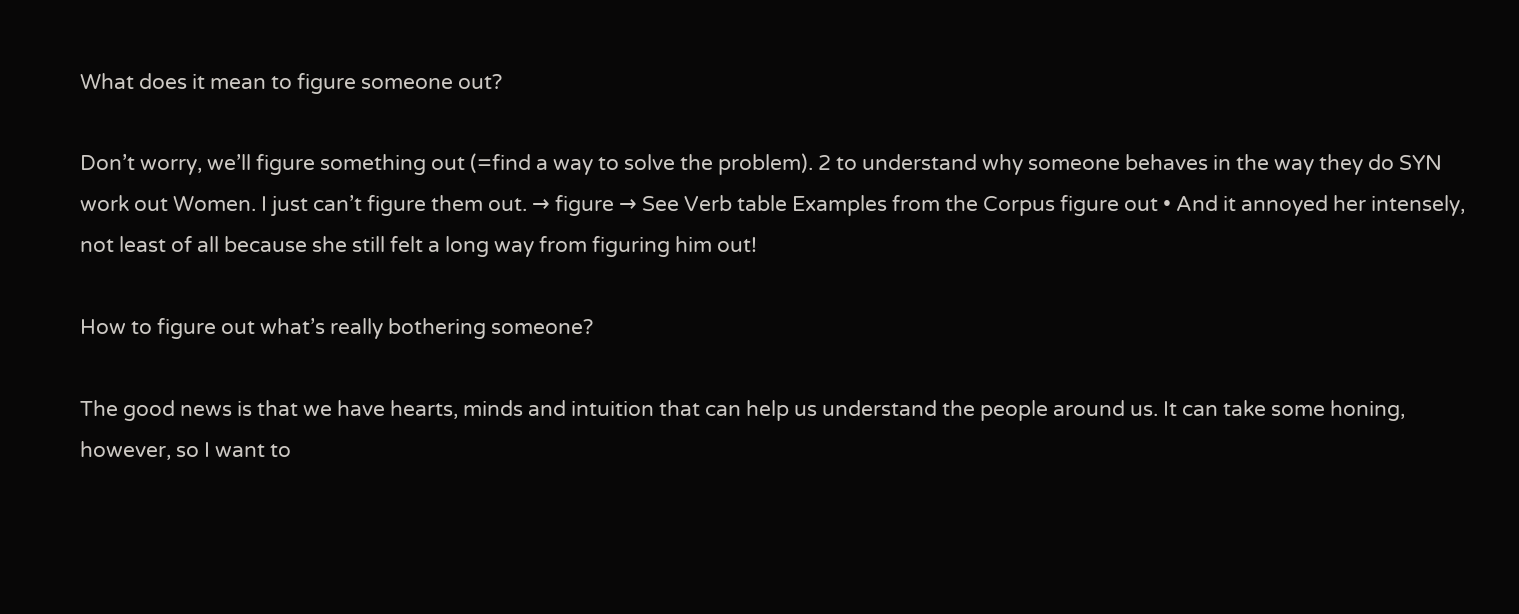What does it mean to figure someone out?

Don’t worry, we’ll figure something out (=find a way to solve the problem). 2 to understand why someone behaves in the way they do SYN work out Women. I just can’t figure them out. → figure → See Verb table Examples from the Corpus figure out • And it annoyed her intensely, not least of all because she still felt a long way from figuring him out!

How to figure out what’s really bothering someone?

The good news is that we have hearts, minds and intuition that can help us understand the people around us. It can take some honing, however, so I want to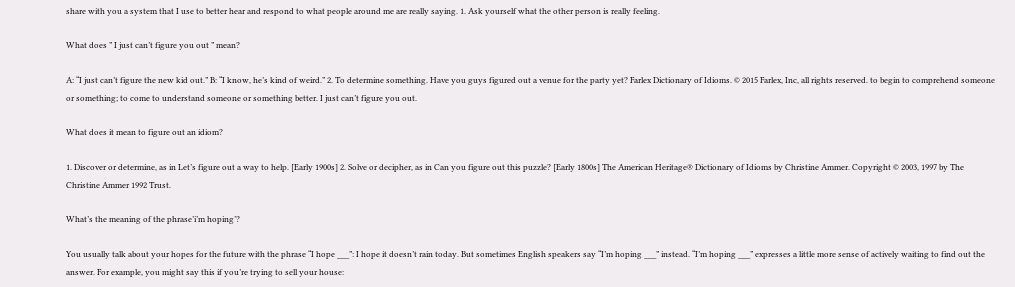share with you a system that I use to better hear and respond to what people around me are really saying. 1. Ask yourself what the other person is really feeling.

What does ” I just can’t figure you out ” mean?

A: “I just can’t figure the new kid out.” B: “I know, he’s kind of weird.” 2. To determine something. Have you guys figured out a venue for the party yet? Farlex Dictionary of Idioms. © 2015 Farlex, Inc, all rights reserved. to begin to comprehend someone or something; to come to understand someone or something better. I just can’t figure you out.

What does it mean to figure out an idiom?

1. Discover or determine, as in Let’s figure out a way to help. [Early 1900s] 2. Solve or decipher, as in Can you figure out this puzzle? [Early 1800s] The American Heritage® Dictionary of Idioms by Christine Ammer. Copyright © 2003, 1997 by The Christine Ammer 1992 Trust.

What’s the meaning of the phrase’i’m hoping’?

You usually talk about your hopes for the future with the phrase “I hope ___”: I hope it doesn’t rain today. But sometimes English speakers say “I’m hoping ___” instead. “I’m hoping ___” expresses a little more sense of actively waiting to find out the answer. For example, you might say this if you’re trying to sell your house: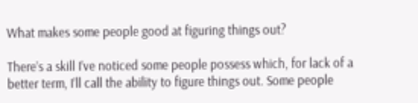What makes some people good at figuring things out?

There’s a skill I’ve noticed some people possess which, for lack of a better term, I’ll call the ability to figure things out. Some people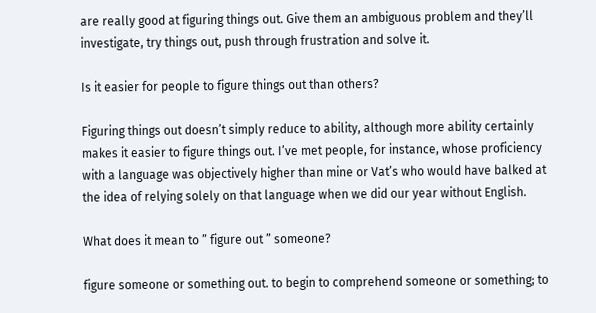are really good at figuring things out. Give them an ambiguous problem and they’ll investigate, try things out, push through frustration and solve it.

Is it easier for people to figure things out than others?

Figuring things out doesn’t simply reduce to ability, although more ability certainly makes it easier to figure things out. I’ve met people, for instance, whose proficiency with a language was objectively higher than mine or Vat’s who would have balked at the idea of relying solely on that language when we did our year without English.

What does it mean to ” figure out ” someone?

figure someone or something out. to begin to comprehend someone or something; to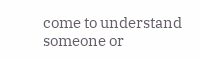come to understand someone or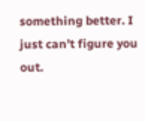something better. I just can’t figure you out.